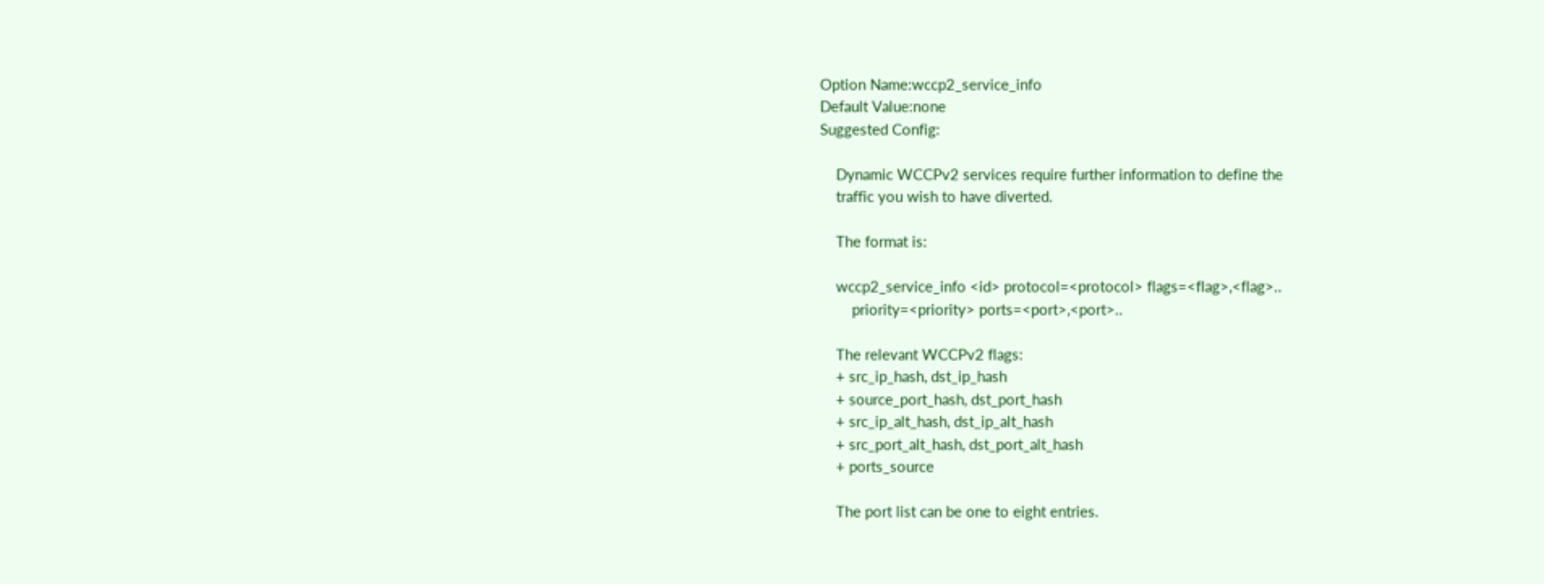Option Name:wccp2_service_info
Default Value:none
Suggested Config:

    Dynamic WCCPv2 services require further information to define the
    traffic you wish to have diverted.

    The format is:

    wccp2_service_info <id> protocol=<protocol> flags=<flag>,<flag>..
        priority=<priority> ports=<port>,<port>..

    The relevant WCCPv2 flags:
    + src_ip_hash, dst_ip_hash
    + source_port_hash, dst_port_hash
    + src_ip_alt_hash, dst_ip_alt_hash
    + src_port_alt_hash, dst_port_alt_hash
    + ports_source

    The port list can be one to eight entries.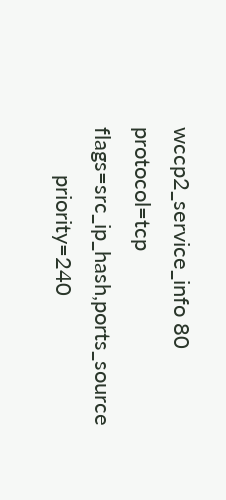wccp2_service_info 80 protocol=tcp flags=src_ip_hash,ports_source
        priority=240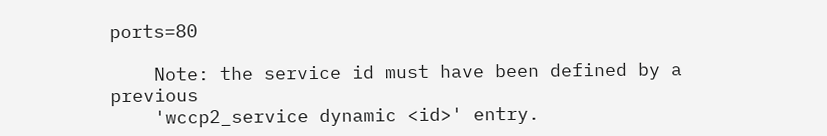ports=80

    Note: the service id must have been defined by a previous
    'wccp2_service dynamic <id>' entry.